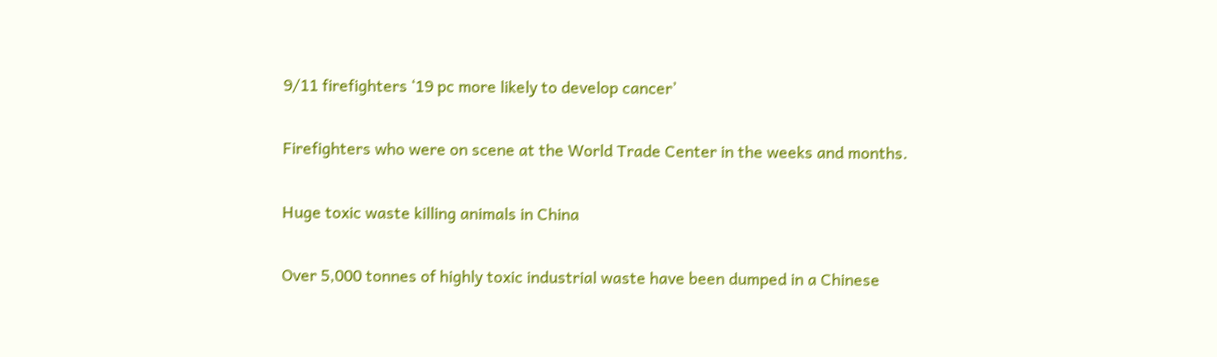9/11 firefighters ‘19 pc more likely to develop cancer’

Firefighters who were on scene at the World Trade Center in the weeks and months.

Huge toxic waste killing animals in China

Over 5,000 tonnes of highly toxic industrial waste have been dumped in a Chinese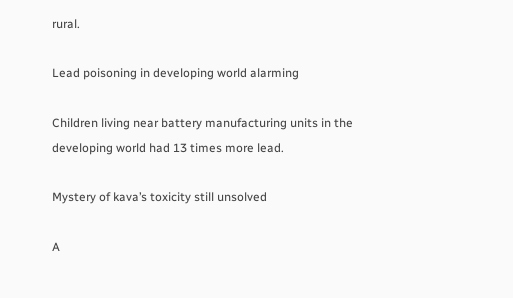rural.

Lead poisoning in developing world alarming

Children living near battery manufacturing units in the developing world had 13 times more lead.

Mystery of kava’s toxicity still unsolved

A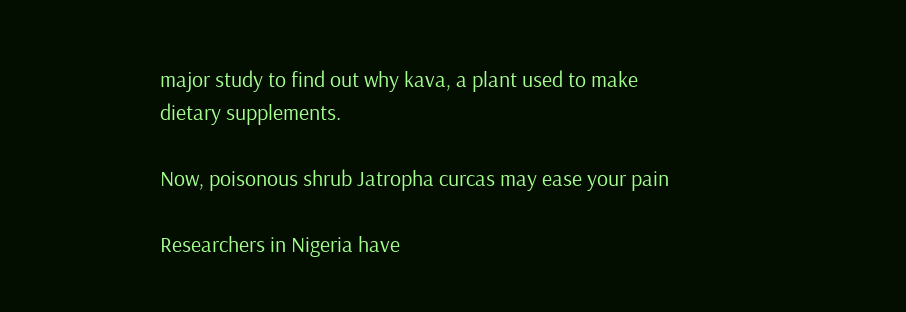major study to find out why kava, a plant used to make dietary supplements.

Now, poisonous shrub Jatropha curcas may ease your pain

Researchers in Nigeria have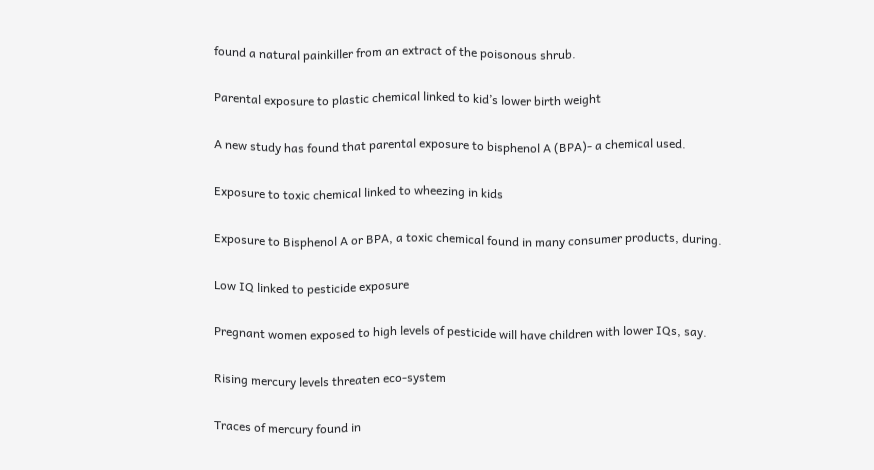found a natural painkiller from an extract of the poisonous shrub.

Parental exposure to plastic chemical linked to kid’s lower birth weight

A new study has found that parental exposure to bisphenol A (BPA)- a chemical used.

Exposure to toxic chemical linked to wheezing in kids

Exposure to Bisphenol A or BPA, a toxic chemical found in many consumer products, during.

Low IQ linked to pesticide exposure

Pregnant women exposed to high levels of pesticide will have children with lower IQs, say.

Rising mercury levels threaten eco-system

Traces of mercury found in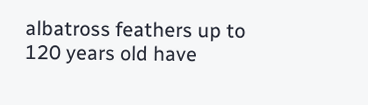albatross feathers up to 120 years old have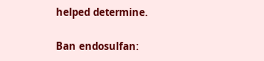helped determine.

Ban endosulfan: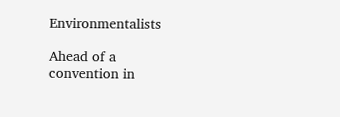Environmentalists

Ahead of a convention in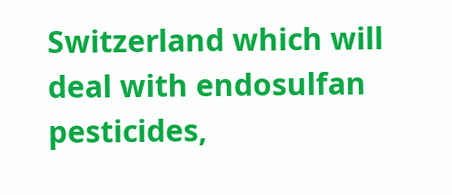Switzerland which will deal with endosulfan pesticides,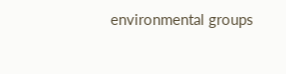environmental groups